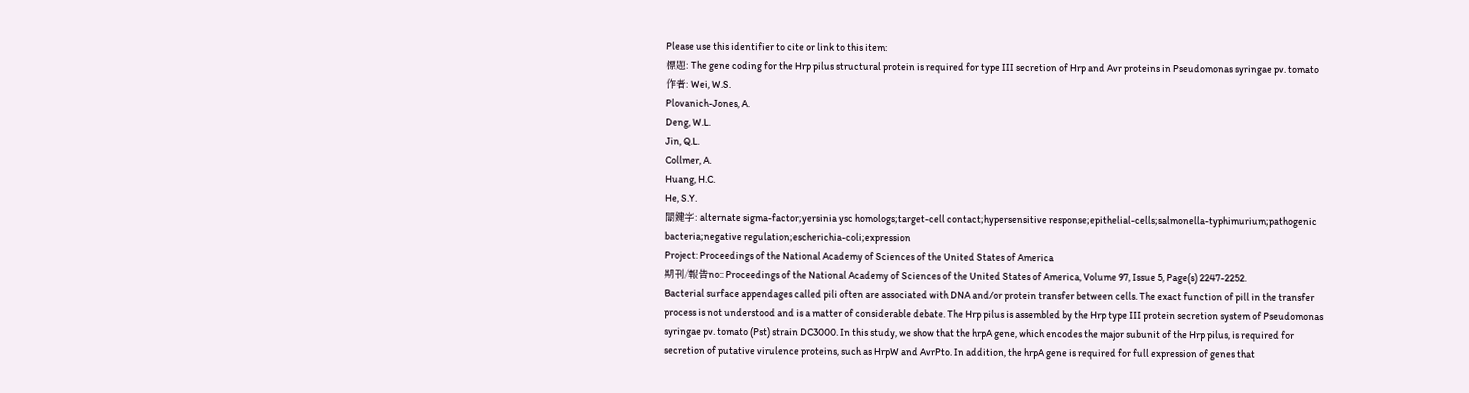Please use this identifier to cite or link to this item:
標題: The gene coding for the Hrp pilus structural protein is required for type III secretion of Hrp and Avr proteins in Pseudomonas syringae pv. tomato
作者: Wei, W.S.
Plovanich-Jones, A.
Deng, W.L.
Jin, Q.L.
Collmer, A.
Huang, H.C.
He, S.Y.
關鍵字: alternate sigma-factor;yersinia ysc homologs;target-cell contact;hypersensitive response;epithelial-cells;salmonella-typhimurium;pathogenic bacteria;negative regulation;escherichia-coli;expression
Project: Proceedings of the National Academy of Sciences of the United States of America
期刊/報告no:: Proceedings of the National Academy of Sciences of the United States of America, Volume 97, Issue 5, Page(s) 2247-2252.
Bacterial surface appendages called pili often are associated with DNA and/or protein transfer between cells. The exact function of pill in the transfer process is not understood and is a matter of considerable debate. The Hrp pilus is assembled by the Hrp type III protein secretion system of Pseudomonas syringae pv. tomato (Pst) strain DC3000. In this study, we show that the hrpA gene, which encodes the major subunit of the Hrp pilus, is required for secretion of putative virulence proteins, such as HrpW and AvrPto. In addition, the hrpA gene is required for full expression of genes that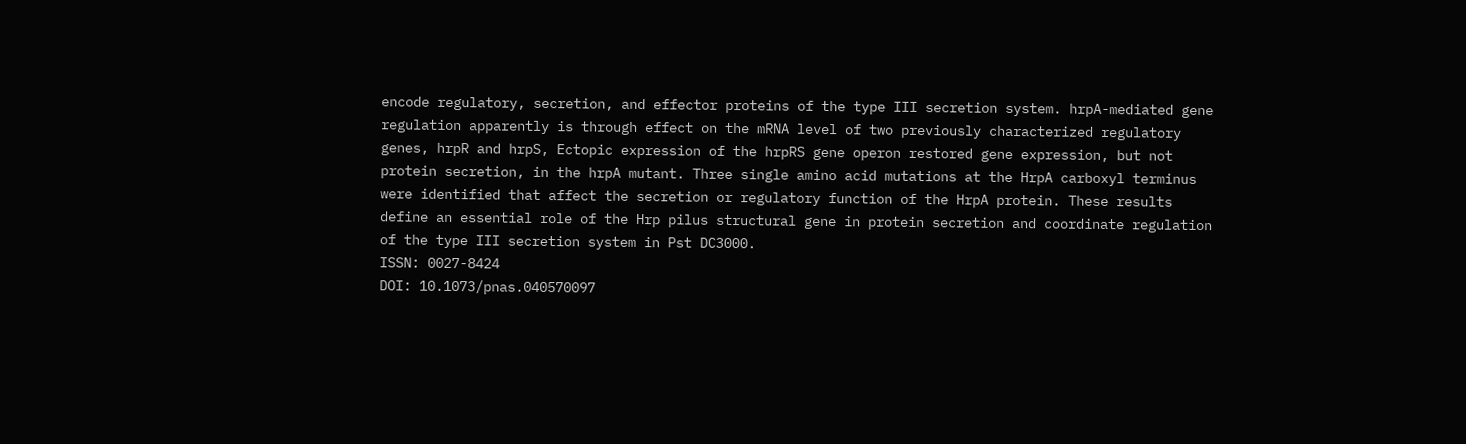encode regulatory, secretion, and effector proteins of the type III secretion system. hrpA-mediated gene regulation apparently is through effect on the mRNA level of two previously characterized regulatory genes, hrpR and hrpS, Ectopic expression of the hrpRS gene operon restored gene expression, but not protein secretion, in the hrpA mutant. Three single amino acid mutations at the HrpA carboxyl terminus were identified that affect the secretion or regulatory function of the HrpA protein. These results define an essential role of the Hrp pilus structural gene in protein secretion and coordinate regulation of the type III secretion system in Pst DC3000.
ISSN: 0027-8424
DOI: 10.1073/pnas.040570097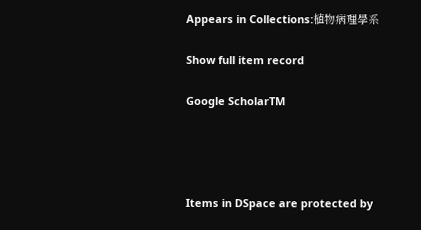Appears in Collections:植物病理學系

Show full item record

Google ScholarTM




Items in DSpace are protected by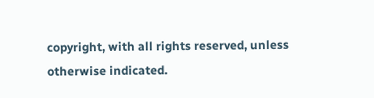copyright, with all rights reserved, unless otherwise indicated.